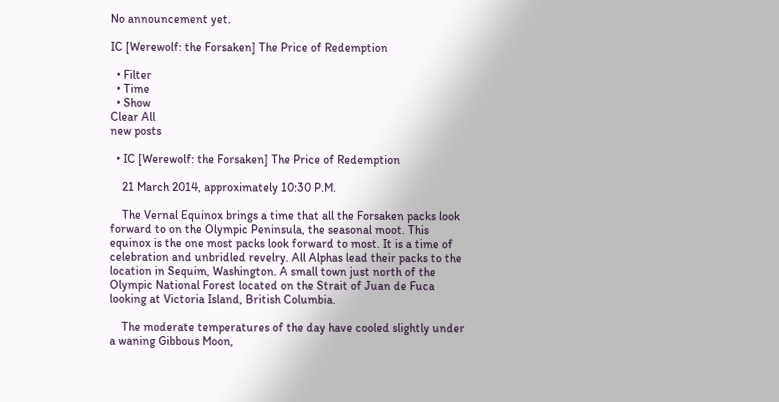No announcement yet.

IC [Werewolf: the Forsaken] The Price of Redemption

  • Filter
  • Time
  • Show
Clear All
new posts

  • IC [Werewolf: the Forsaken] The Price of Redemption

    21 March 2014, approximately 10:30 P.M.

    The Vernal Equinox brings a time that all the Forsaken packs look forward to on the Olympic Peninsula, the seasonal moot. This equinox is the one most packs look forward to most. It is a time of celebration and unbridled revelry. All Alphas lead their packs to the location in Sequim, Washington. A small town just north of the Olympic National Forest located on the Strait of Juan de Fuca looking at Victoria Island, British Columbia.

    The moderate temperatures of the day have cooled slightly under a waning Gibbous Moon,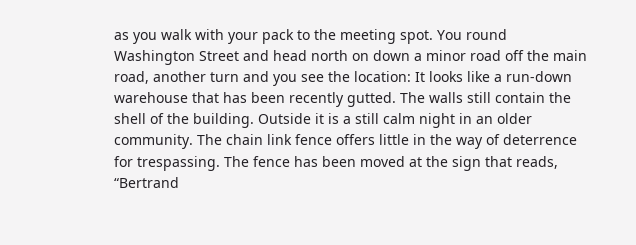as you walk with your pack to the meeting spot. You round Washington Street and head north on down a minor road off the main road, another turn and you see the location: It looks like a run-down warehouse that has been recently gutted. The walls still contain the shell of the building. Outside it is a still calm night in an older community. The chain link fence offers little in the way of deterrence for trespassing. The fence has been moved at the sign that reads, “Bertrand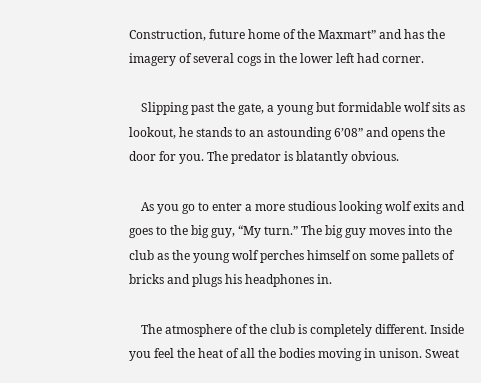Construction, future home of the Maxmart” and has the imagery of several cogs in the lower left had corner.

    Slipping past the gate, a young but formidable wolf sits as lookout, he stands to an astounding 6’08” and opens the door for you. The predator is blatantly obvious.

    As you go to enter a more studious looking wolf exits and goes to the big guy, “My turn.” The big guy moves into the club as the young wolf perches himself on some pallets of bricks and plugs his headphones in.

    The atmosphere of the club is completely different. Inside you feel the heat of all the bodies moving in unison. Sweat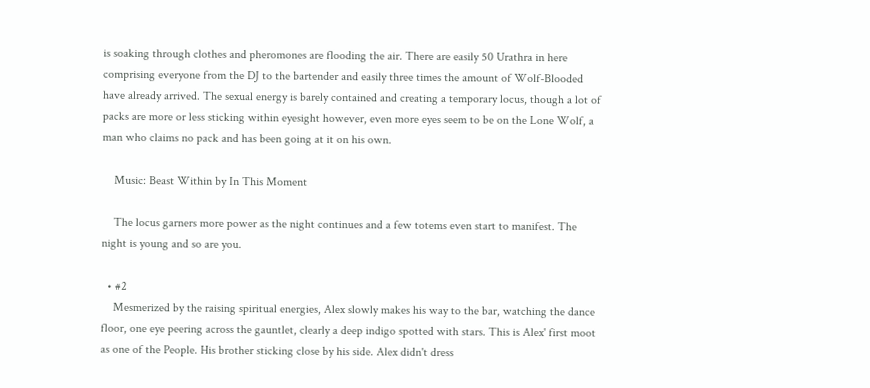is soaking through clothes and pheromones are flooding the air. There are easily 50 Urathra in here comprising everyone from the DJ to the bartender and easily three times the amount of Wolf-Blooded have already arrived. The sexual energy is barely contained and creating a temporary locus, though a lot of packs are more or less sticking within eyesight however, even more eyes seem to be on the Lone Wolf, a man who claims no pack and has been going at it on his own.

    Music: Beast Within by In This Moment

    The locus garners more power as the night continues and a few totems even start to manifest. The night is young and so are you.

  • #2
    Mesmerized by the raising spiritual energies, Alex slowly makes his way to the bar, watching the dance floor, one eye peering across the gauntlet, clearly a deep indigo spotted with stars. This is Alex' first moot as one of the People. His brother sticking close by his side. Alex didn't dress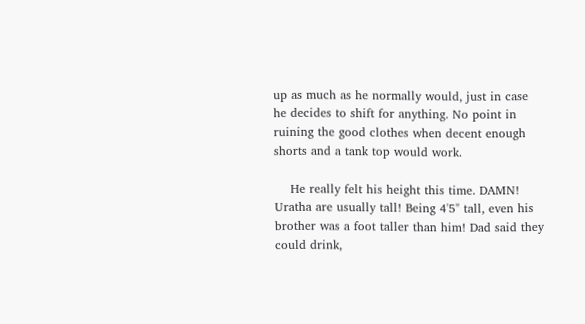up as much as he normally would, just in case he decides to shift for anything. No point in ruining the good clothes when decent enough shorts and a tank top would work.

    He really felt his height this time. DAMN! Uratha are usually tall! Being 4'5" tall, even his brother was a foot taller than him! Dad said they could drink,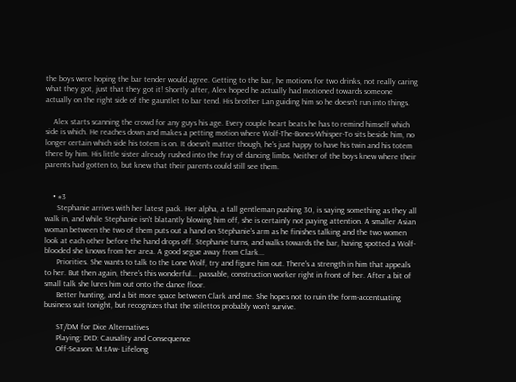the boys were hoping the bar tender would agree. Getting to the bar, he motions for two drinks, not really caring what they got, just that they got it! Shortly after, Alex hoped he actually had motioned towards someone actually on the right side of the gauntlet to bar tend. His brother Lan guiding him so he doesn't run into things.

    Alex starts scanning the crowd for any guys his age. Every couple heart beats he has to remind himself which side is which. He reaches down and makes a petting motion where Wolf-The-Bones-Whisper-To sits beside him, no longer certain which side his totem is on. It doesn't matter though, he's just happy to have his twin and his totem there by him. His little sister already rushed into the fray of dancing limbs. Neither of the boys knew where their parents had gotten to, but knew that their parents could still see them.


    • #3
      Stephanie arrives with her latest pack. Her alpha, a tall gentleman pushing 30, is saying something as they all walk in, and while Stephanie isn't blatantly blowing him off, she is certainly not paying attention. A smaller Asian woman between the two of them puts out a hand on Stephanie's arm as he finishes talking and the two women look at each other before the hand drops off. Stephanie turns, and walks towards the bar, having spotted a Wolf-blooded she knows from her area. A good segue away from Clark...
      Priorities. She wants to talk to the Lone Wolf, try and figure him out. There's a strength in him that appeals to her. But then again, there's this wonderful... passable, construction worker right in front of her. After a bit of small talk she lures him out onto the dance floor.
      Better hunting, and a bit more space between Clark and me. She hopes not to ruin the form-accentuating business suit tonight, but recognizes that the stilettos probably won't survive.

      ST/DM for Dice Alternatives
      Playing: DtD: Causality and Consequence
      Off-Season: M:tAw- Lifelong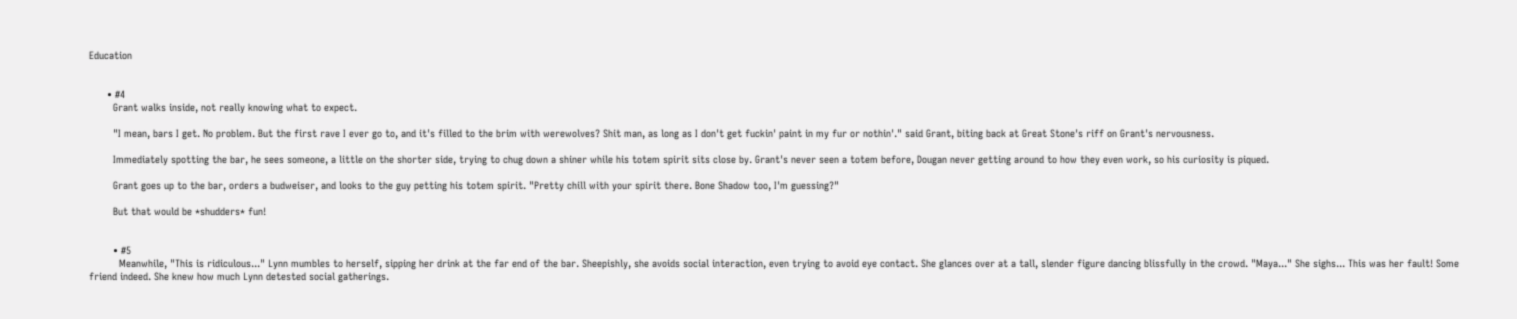Education


      • #4
        Grant walks inside, not really knowing what to expect.

        "I mean, bars I get. No problem. But the first rave I ever go to, and it's filled to the brim with werewolves? Shit man, as long as I don't get fuckin' paint in my fur or nothin'." said Grant, biting back at Great Stone's riff on Grant's nervousness.

        Immediately spotting the bar, he sees someone, a little on the shorter side, trying to chug down a shiner while his totem spirit sits close by. Grant's never seen a totem before, Dougan never getting around to how they even work, so his curiosity is piqued.

        Grant goes up to the bar, orders a budweiser, and looks to the guy petting his totem spirit. "Pretty chill with your spirit there. Bone Shadow too, I'm guessing?"

        But that would be *shudders* fun!


        • #5
          Meanwhile, "This is ridiculous..." Lynn mumbles to herself, sipping her drink at the far end of the bar. Sheepishly, she avoids social interaction, even trying to avoid eye contact. She glances over at a tall, slender figure dancing blissfully in the crowd. "Maya..." She sighs... This was her fault! Some friend indeed. She knew how much Lynn detested social gatherings.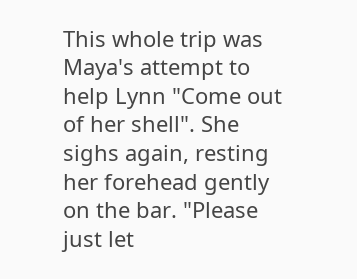This whole trip was Maya's attempt to help Lynn "Come out of her shell". She sighs again, resting her forehead gently on the bar. "Please just let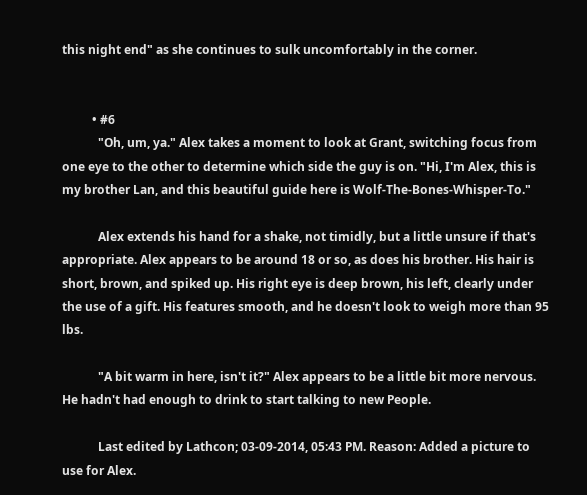this night end" as she continues to sulk uncomfortably in the corner.


          • #6
            "Oh, um, ya." Alex takes a moment to look at Grant, switching focus from one eye to the other to determine which side the guy is on. "Hi, I'm Alex, this is my brother Lan, and this beautiful guide here is Wolf-The-Bones-Whisper-To."

            Alex extends his hand for a shake, not timidly, but a little unsure if that's appropriate. Alex appears to be around 18 or so, as does his brother. His hair is short, brown, and spiked up. His right eye is deep brown, his left, clearly under the use of a gift. His features smooth, and he doesn't look to weigh more than 95 lbs.

            "A bit warm in here, isn't it?" Alex appears to be a little bit more nervous. He hadn't had enough to drink to start talking to new People.

            Last edited by Lathcon; 03-09-2014, 05:43 PM. Reason: Added a picture to use for Alex.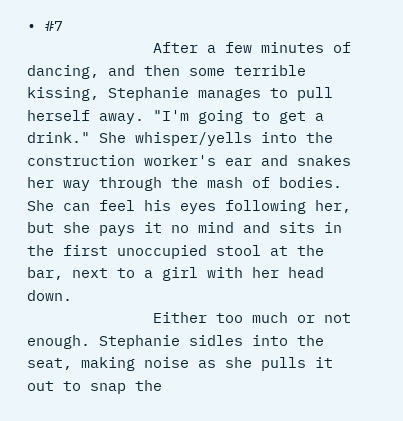• #7
              After a few minutes of dancing, and then some terrible kissing, Stephanie manages to pull herself away. "I'm going to get a drink." She whisper/yells into the construction worker's ear and snakes her way through the mash of bodies. She can feel his eyes following her, but she pays it no mind and sits in the first unoccupied stool at the bar, next to a girl with her head down.
              Either too much or not enough. Stephanie sidles into the seat, making noise as she pulls it out to snap the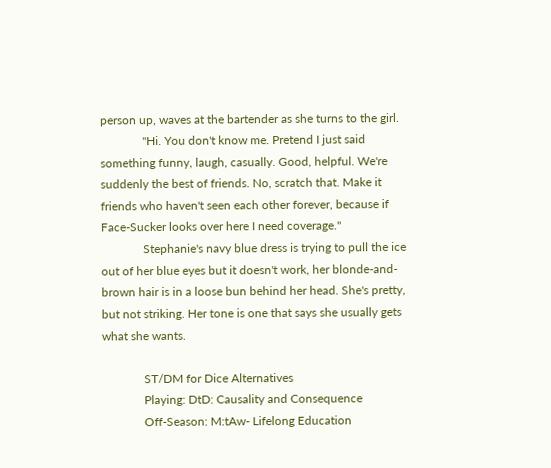person up, waves at the bartender as she turns to the girl.
              "Hi. You don't know me. Pretend I just said something funny, laugh, casually. Good, helpful. We're suddenly the best of friends. No, scratch that. Make it friends who haven't seen each other forever, because if Face-Sucker looks over here I need coverage."
              Stephanie's navy blue dress is trying to pull the ice out of her blue eyes but it doesn't work, her blonde-and-brown hair is in a loose bun behind her head. She's pretty, but not striking. Her tone is one that says she usually gets what she wants.

              ST/DM for Dice Alternatives
              Playing: DtD: Causality and Consequence
              Off-Season: M:tAw- Lifelong Education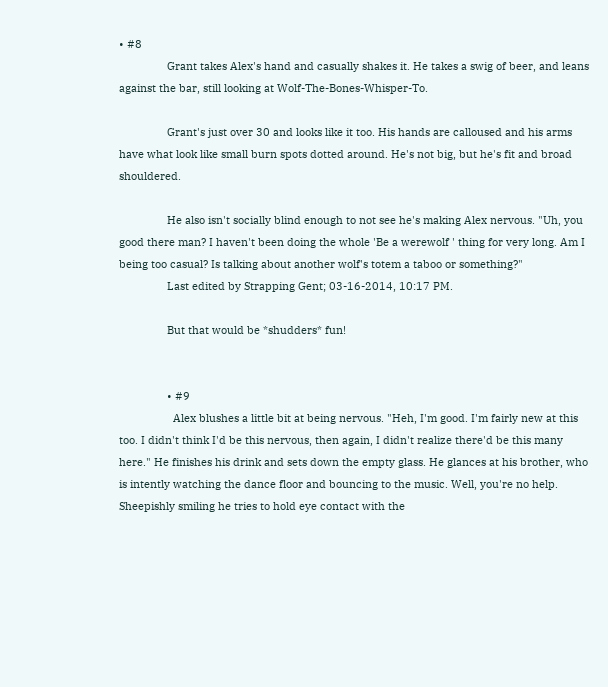• #8
                Grant takes Alex's hand and casually shakes it. He takes a swig of beer, and leans against the bar, still looking at Wolf-The-Bones-Whisper-To.

                Grant's just over 30 and looks like it too. His hands are calloused and his arms have what look like small burn spots dotted around. He's not big, but he's fit and broad shouldered.

                He also isn't socially blind enough to not see he's making Alex nervous. "Uh, you good there man? I haven't been doing the whole 'Be a werewolf ' thing for very long. Am I being too casual? Is talking about another wolf's totem a taboo or something?"
                Last edited by Strapping Gent; 03-16-2014, 10:17 PM.

                But that would be *shudders* fun!


                • #9
                  Alex blushes a little bit at being nervous. "Heh, I'm good. I'm fairly new at this too. I didn't think I'd be this nervous, then again, I didn't realize there'd be this many here." He finishes his drink and sets down the empty glass. He glances at his brother, who is intently watching the dance floor and bouncing to the music. Well, you're no help. Sheepishly smiling he tries to hold eye contact with the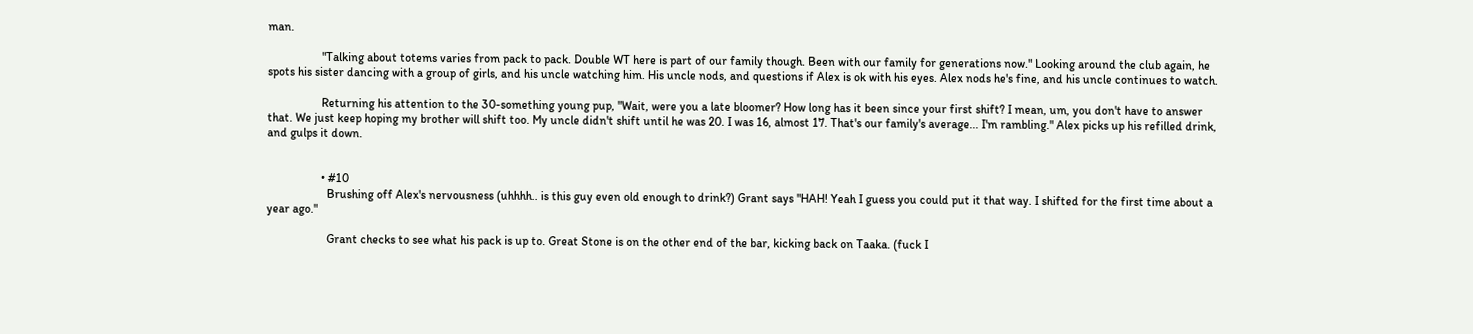man.

                  "Talking about totems varies from pack to pack. Double WT here is part of our family though. Been with our family for generations now." Looking around the club again, he spots his sister dancing with a group of girls, and his uncle watching him. His uncle nods, and questions if Alex is ok with his eyes. Alex nods he's fine, and his uncle continues to watch.

                  Returning his attention to the 30-something young pup, "Wait, were you a late bloomer? How long has it been since your first shift? I mean, um, you don't have to answer that. We just keep hoping my brother will shift too. My uncle didn't shift until he was 20. I was 16, almost 17. That's our family's average... I'm rambling." Alex picks up his refilled drink, and gulps it down.


                  • #10
                    Brushing off Alex's nervousness (uhhhh.. is this guy even old enough to drink?) Grant says "HAH! Yeah I guess you could put it that way. I shifted for the first time about a year ago."

                    Grant checks to see what his pack is up to. Great Stone is on the other end of the bar, kicking back on Taaka. (fuck I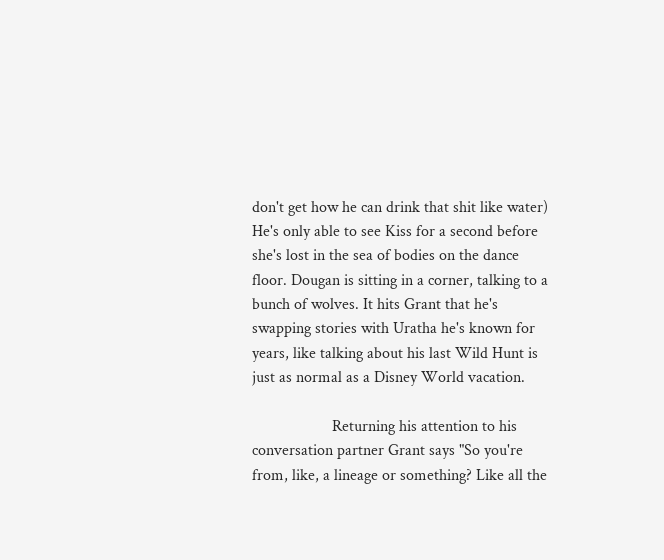don't get how he can drink that shit like water) He's only able to see Kiss for a second before she's lost in the sea of bodies on the dance floor. Dougan is sitting in a corner, talking to a bunch of wolves. It hits Grant that he's swapping stories with Uratha he's known for years, like talking about his last Wild Hunt is just as normal as a Disney World vacation.

                    Returning his attention to his conversation partner Grant says "So you're from, like, a lineage or something? Like all the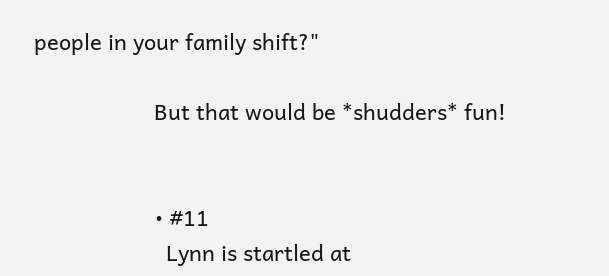people in your family shift?"

                    But that would be *shudders* fun!


                    • #11
                      Lynn is startled at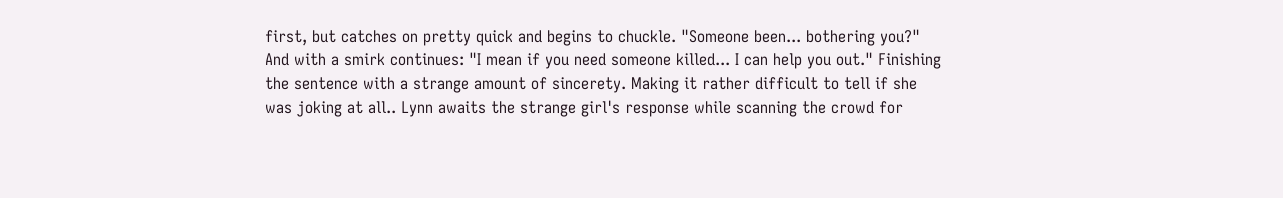first, but catches on pretty quick and begins to chuckle. "Someone been... bothering you?" And with a smirk continues: "I mean if you need someone killed... I can help you out." Finishing the sentence with a strange amount of sincerety. Making it rather difficult to tell if she was joking at all.. Lynn awaits the strange girl's response while scanning the crowd for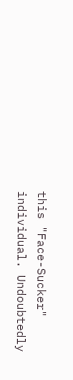this "Face-Sucker" individual. Undoubtedly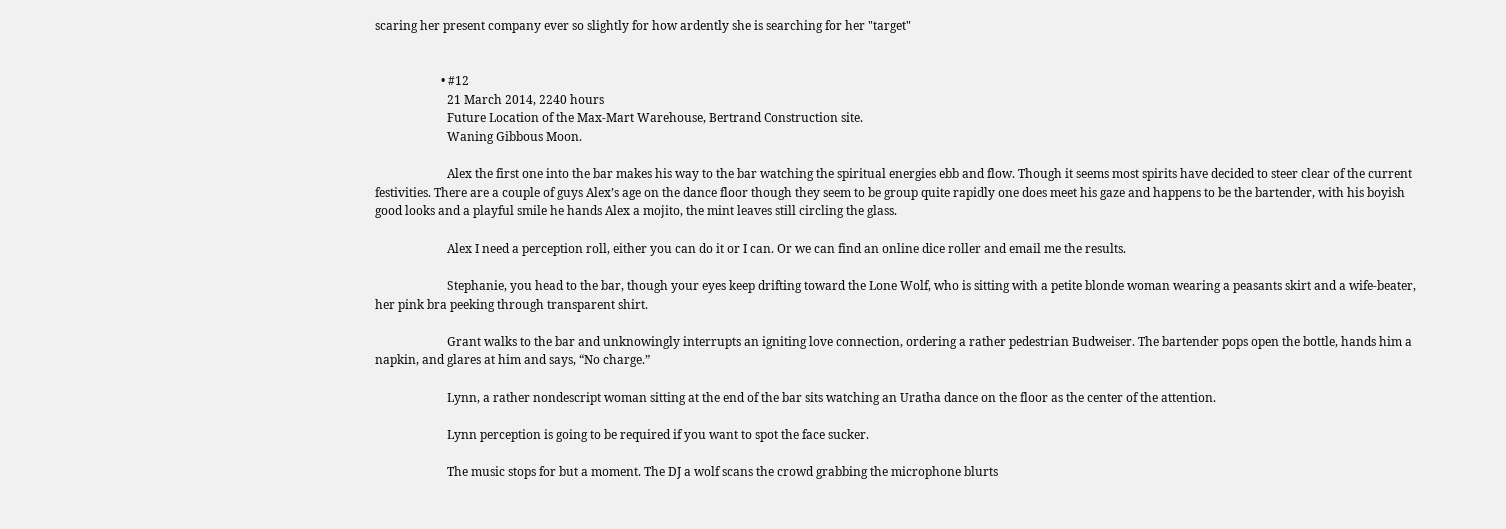scaring her present company ever so slightly for how ardently she is searching for her "target"


                      • #12
                        21 March 2014, 2240 hours
                        Future Location of the Max-Mart Warehouse, Bertrand Construction site.
                        Waning Gibbous Moon.

                        Alex the first one into the bar makes his way to the bar watching the spiritual energies ebb and flow. Though it seems most spirits have decided to steer clear of the current festivities. There are a couple of guys Alex’s age on the dance floor though they seem to be group quite rapidly one does meet his gaze and happens to be the bartender, with his boyish good looks and a playful smile he hands Alex a mojito, the mint leaves still circling the glass.

                        Alex I need a perception roll, either you can do it or I can. Or we can find an online dice roller and email me the results.

                        Stephanie, you head to the bar, though your eyes keep drifting toward the Lone Wolf, who is sitting with a petite blonde woman wearing a peasants skirt and a wife-beater, her pink bra peeking through transparent shirt.

                        Grant walks to the bar and unknowingly interrupts an igniting love connection, ordering a rather pedestrian Budweiser. The bartender pops open the bottle, hands him a napkin, and glares at him and says, “No charge.”

                        Lynn, a rather nondescript woman sitting at the end of the bar sits watching an Uratha dance on the floor as the center of the attention.

                        Lynn perception is going to be required if you want to spot the face sucker.

                        The music stops for but a moment. The DJ a wolf scans the crowd grabbing the microphone blurts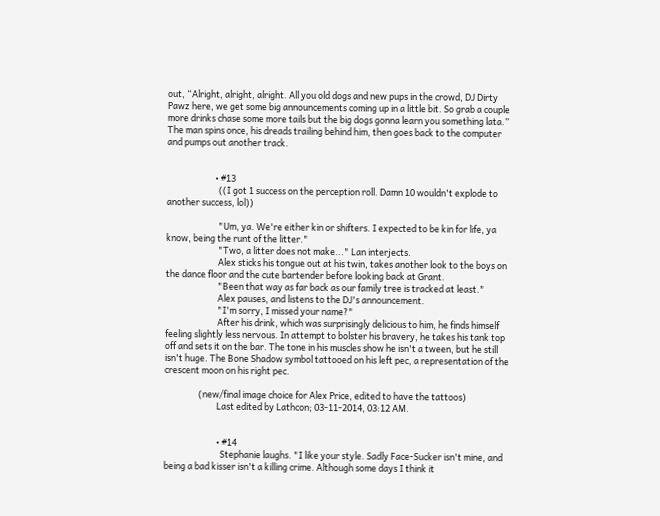out, “Alright, alright, alright. All you old dogs and new pups in the crowd, DJ Dirty Pawz here, we get some big announcements coming up in a little bit. So grab a couple more drinks chase some more tails but the big dogs gonna learn you something lata.” The man spins once, his dreads trailing behind him, then goes back to the computer and pumps out another track.


                        • #13
                          ((I got 1 success on the perception roll. Damn 10 wouldn't explode to another success, lol))

                          "Um, ya. We're either kin or shifters. I expected to be kin for life, ya know, being the runt of the litter."
                          "Two, a litter does not make..." Lan interjects.
                          Alex sticks his tongue out at his twin, takes another look to the boys on the dance floor and the cute bartender before looking back at Grant.
                          "Been that way as far back as our family tree is tracked at least."
                          Alex pauses, and listens to the DJ's announcement.
                          "I'm sorry, I missed your name?"
                          After his drink, which was surprisingly delicious to him, he finds himself feeling slightly less nervous. In attempt to bolster his bravery, he takes his tank top off and sets it on the bar. The tone in his muscles show he isn't a tween, but he still isn't huge. The Bone Shadow symbol tattooed on his left pec, a representation of the crescent moon on his right pec.

                 (new/final image choice for Alex Price, edited to have the tattoos)
                          Last edited by Lathcon; 03-11-2014, 03:12 AM.


                          • #14
                            Stephanie laughs. "I like your style. Sadly Face-Sucker isn't mine, and being a bad kisser isn't a killing crime. Although some days I think it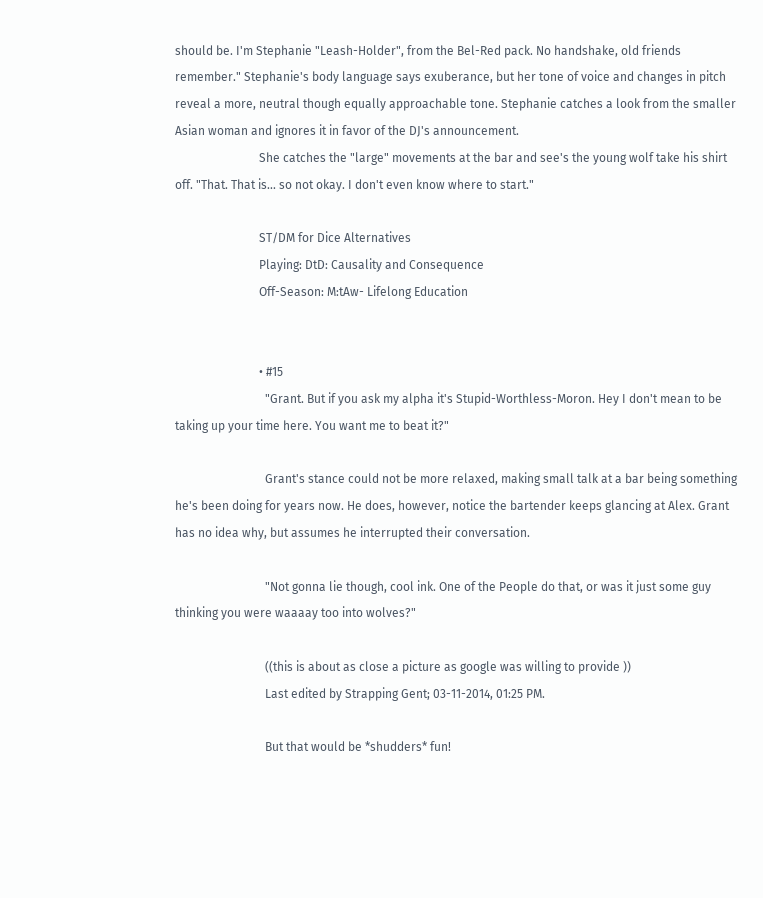should be. I'm Stephanie "Leash-Holder", from the Bel-Red pack. No handshake, old friends remember." Stephanie's body language says exuberance, but her tone of voice and changes in pitch reveal a more, neutral though equally approachable tone. Stephanie catches a look from the smaller Asian woman and ignores it in favor of the DJ's announcement.
                            She catches the "large" movements at the bar and see's the young wolf take his shirt off. "That. That is... so not okay. I don't even know where to start."

                            ST/DM for Dice Alternatives
                            Playing: DtD: Causality and Consequence
                            Off-Season: M:tAw- Lifelong Education


                            • #15
                              "Grant. But if you ask my alpha it's Stupid-Worthless-Moron. Hey I don't mean to be taking up your time here. You want me to beat it?"

                              Grant's stance could not be more relaxed, making small talk at a bar being something he's been doing for years now. He does, however, notice the bartender keeps glancing at Alex. Grant has no idea why, but assumes he interrupted their conversation.

                              "Not gonna lie though, cool ink. One of the People do that, or was it just some guy thinking you were waaaay too into wolves?"

                              ((this is about as close a picture as google was willing to provide ))
                              Last edited by Strapping Gent; 03-11-2014, 01:25 PM.

                              But that would be *shudders* fun!